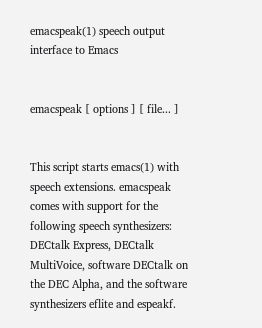emacspeak(1) speech output interface to Emacs


emacspeak [ options ] [ file... ]


This script starts emacs(1) with speech extensions. emacspeak comes with support for the following speech synthesizers: DECtalk Express, DECtalk MultiVoice, software DECtalk on the DEC Alpha, and the software synthesizers eflite and espeakf.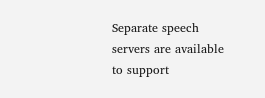Separate speech servers are available to support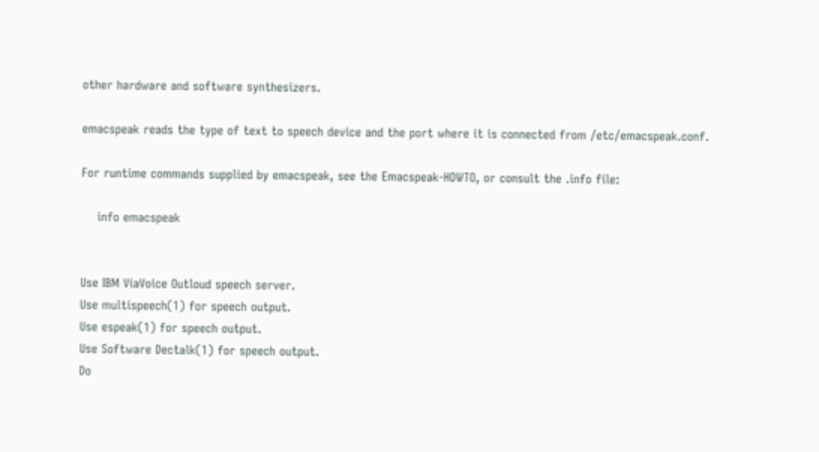other hardware and software synthesizers.

emacspeak reads the type of text to speech device and the port where it is connected from /etc/emacspeak.conf.

For runtime commands supplied by emacspeak, see the Emacspeak-HOWTO, or consult the .info file:

    info emacspeak


Use IBM ViaVoice Outloud speech server.
Use multispeech(1) for speech output.
Use espeak(1) for speech output.
Use Software Dectalk(1) for speech output.
Do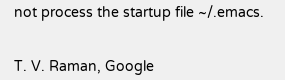not process the startup file ~/.emacs.


T. V. Raman, Google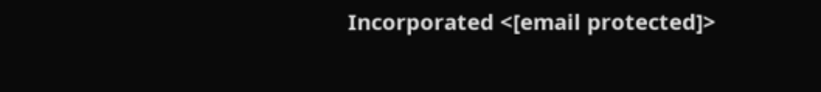Incorporated <[email protected]>